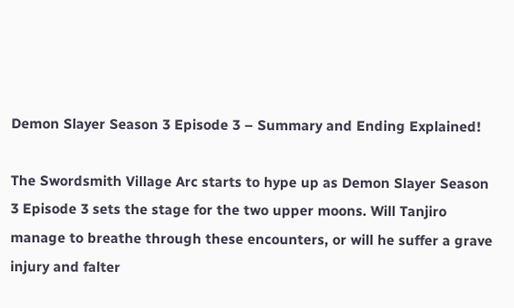Demon Slayer Season 3 Episode 3 – Summary and Ending Explained!

The Swordsmith Village Arc starts to hype up as Demon Slayer Season 3 Episode 3 sets the stage for the two upper moons. Will Tanjiro manage to breathe through these encounters, or will he suffer a grave injury and falter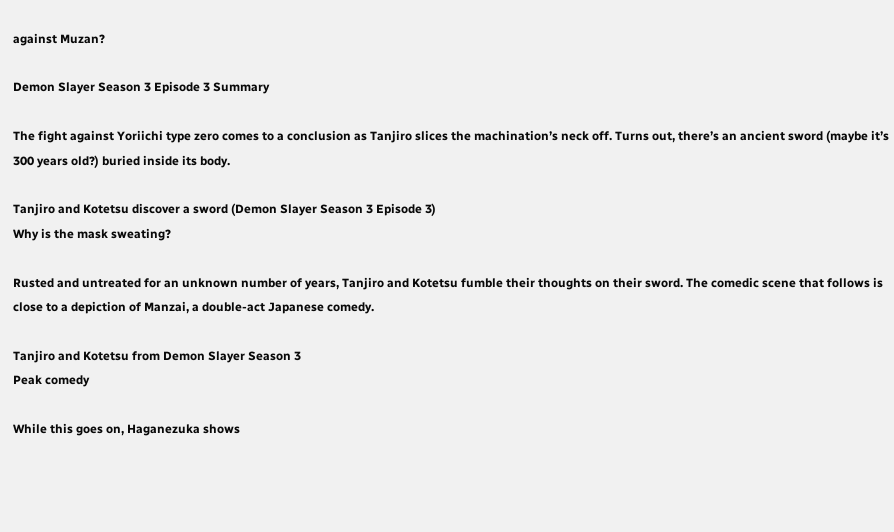against Muzan?

Demon Slayer Season 3 Episode 3 Summary

The fight against Yoriichi type zero comes to a conclusion as Tanjiro slices the machination’s neck off. Turns out, there’s an ancient sword (maybe it’s 300 years old?) buried inside its body.

Tanjiro and Kotetsu discover a sword (Demon Slayer Season 3 Episode 3)
Why is the mask sweating?

Rusted and untreated for an unknown number of years, Tanjiro and Kotetsu fumble their thoughts on their sword. The comedic scene that follows is close to a depiction of Manzai, a double-act Japanese comedy.

Tanjiro and Kotetsu from Demon Slayer Season 3
Peak comedy

While this goes on, Haganezuka shows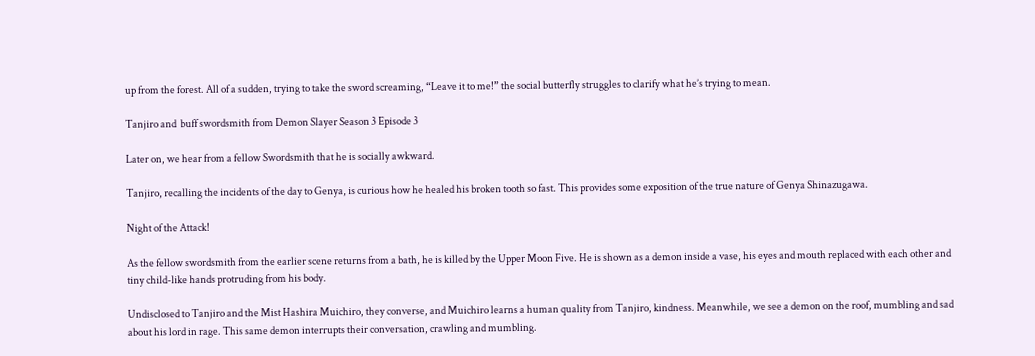up from the forest. All of a sudden, trying to take the sword screaming, “Leave it to me!” the social butterfly struggles to clarify what he’s trying to mean.

Tanjiro and  buff swordsmith from Demon Slayer Season 3 Episode 3

Later on, we hear from a fellow Swordsmith that he is socially awkward.

Tanjiro, recalling the incidents of the day to Genya, is curious how he healed his broken tooth so fast. This provides some exposition of the true nature of Genya Shinazugawa.

Night of the Attack!

As the fellow swordsmith from the earlier scene returns from a bath, he is killed by the Upper Moon Five. He is shown as a demon inside a vase, his eyes and mouth replaced with each other and tiny child-like hands protruding from his body.

Undisclosed to Tanjiro and the Mist Hashira Muichiro, they converse, and Muichiro learns a human quality from Tanjiro, kindness. Meanwhile, we see a demon on the roof, mumbling and sad about his lord in rage. This same demon interrupts their conversation, crawling and mumbling.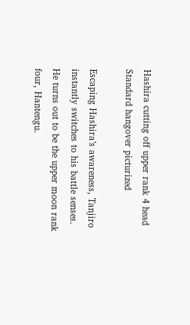Hashira cutting off upper rank 4 head
Standard hangover picturized

Escaping Hashira’s awareness, Tanjiro instantly switches to his battle senses. He turns out to be the upper moon rank four, Hantengu.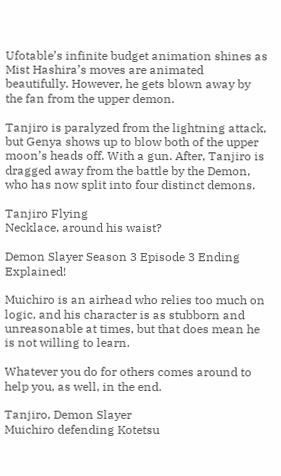Ufotable’s infinite budget animation shines as Mist Hashira’s moves are animated beautifully. However, he gets blown away by the fan from the upper demon.

Tanjiro is paralyzed from the lightning attack, but Genya shows up to blow both of the upper moon’s heads off. With a gun. After, Tanjiro is dragged away from the battle by the Demon, who has now split into four distinct demons.

Tanjiro Flying
Necklace, around his waist?

Demon Slayer Season 3 Episode 3 Ending Explained!

Muichiro is an airhead who relies too much on logic, and his character is as stubborn and unreasonable at times, but that does mean he is not willing to learn.

Whatever you do for others comes around to help you, as well, in the end.

Tanjiro, Demon Slayer
Muichiro defending Kotetsu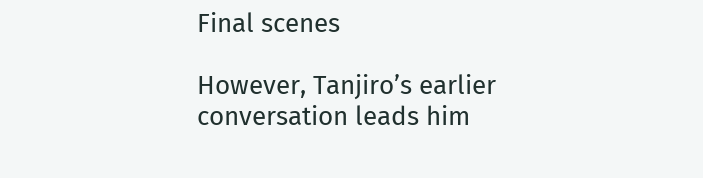Final scenes

However, Tanjiro’s earlier conversation leads him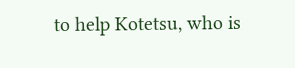to help Kotetsu, who is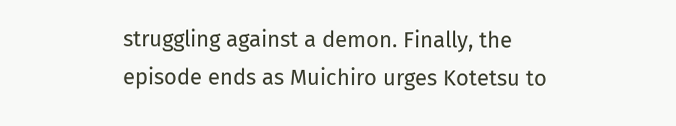struggling against a demon. Finally, the episode ends as Muichiro urges Kotetsu to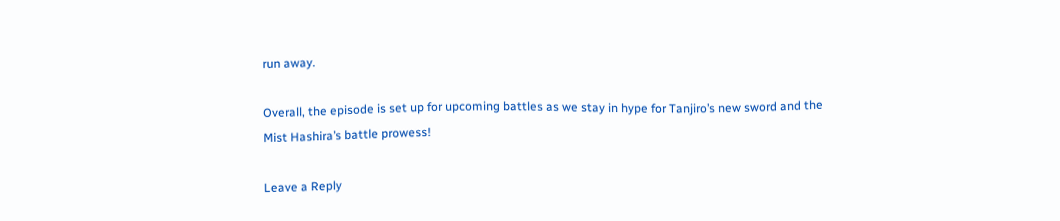run away.

Overall, the episode is set up for upcoming battles as we stay in hype for Tanjiro’s new sword and the Mist Hashira’s battle prowess!

Leave a Reply